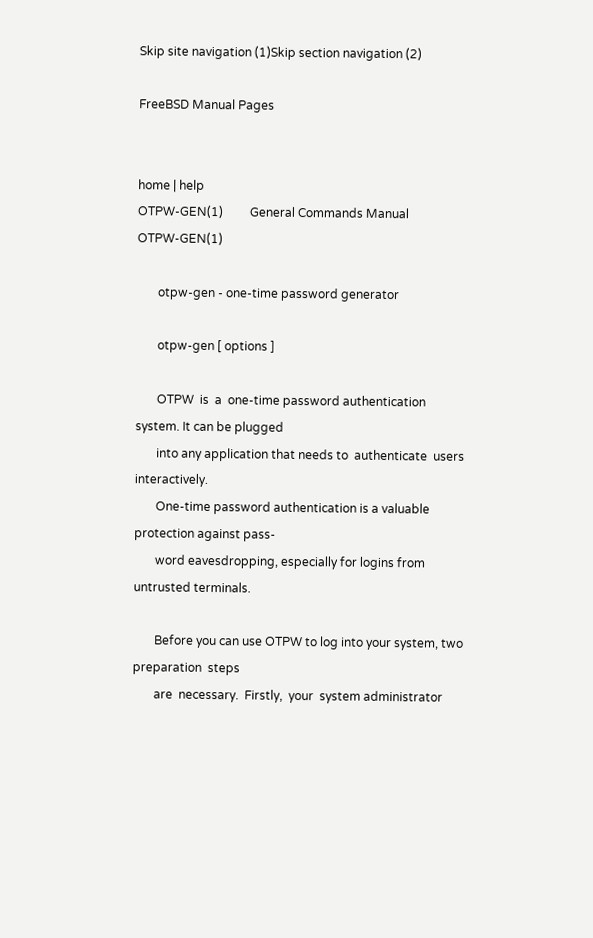Skip site navigation (1)Skip section navigation (2)

FreeBSD Manual Pages


home | help
OTPW-GEN(1)         General Commands Manual        OTPW-GEN(1)

       otpw-gen - one-time password generator

       otpw-gen [ options ]

       OTPW  is  a  one-time password authentication system. It can be plugged
       into any application that needs to  authenticate  users  interactively.
       One-time password authentication is a valuable protection against pass-
       word eavesdropping, especially for logins from untrusted terminals.

       Before you can use OTPW to log into your system, two preparation  steps
       are  necessary.  Firstly,  your  system administrator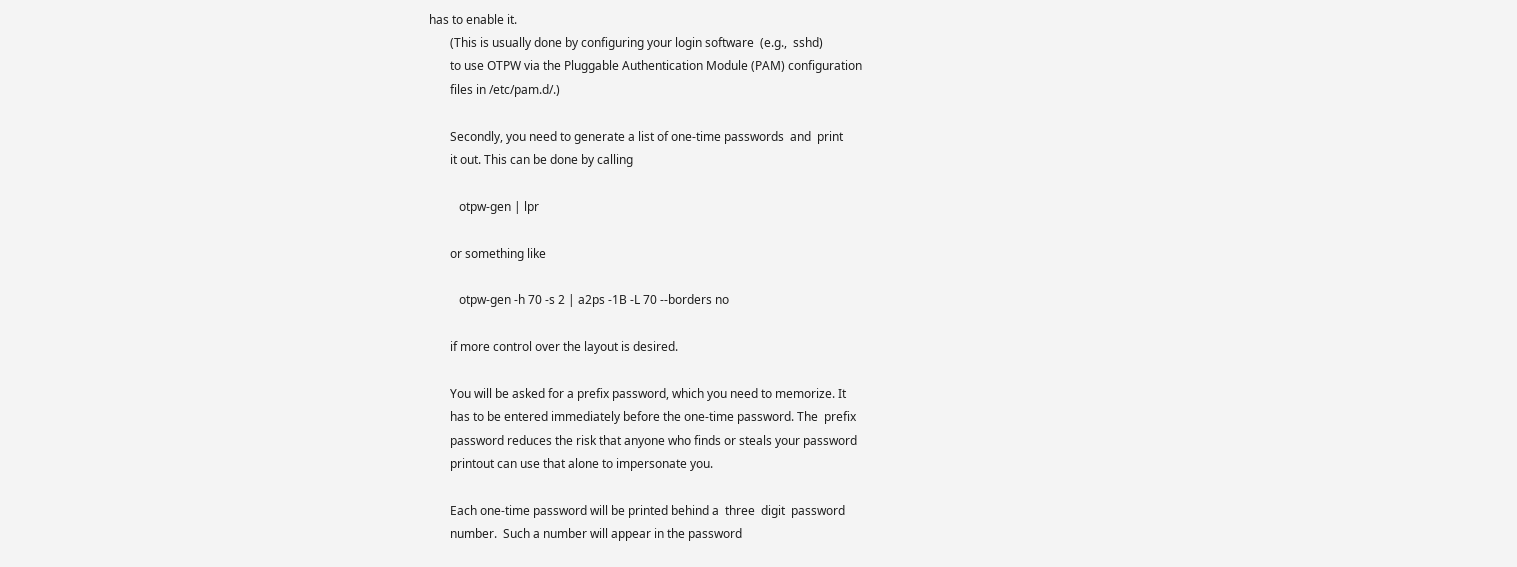has to enable it.
       (This is usually done by configuring your login software  (e.g.,  sshd)
       to use OTPW via the Pluggable Authentication Module (PAM) configuration
       files in /etc/pam.d/.)

       Secondly, you need to generate a list of one-time passwords  and  print
       it out. This can be done by calling

          otpw-gen | lpr

       or something like

          otpw-gen -h 70 -s 2 | a2ps -1B -L 70 --borders no

       if more control over the layout is desired.

       You will be asked for a prefix password, which you need to memorize. It
       has to be entered immediately before the one-time password. The  prefix
       password reduces the risk that anyone who finds or steals your password
       printout can use that alone to impersonate you.

       Each one-time password will be printed behind a  three  digit  password
       number.  Such a number will appear in the password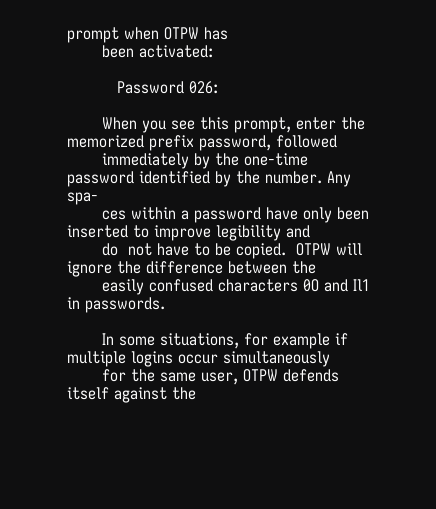prompt when OTPW has
       been activated:

          Password 026:

       When you see this prompt, enter the memorized prefix password, followed
       immediately by the one-time password identified by the number. Any spa-
       ces within a password have only been inserted to improve legibility and
       do  not have to be copied.  OTPW will ignore the difference between the
       easily confused characters 0O and Il1 in passwords.

       In some situations, for example if multiple logins occur simultaneously
       for the same user, OTPW defends itself against the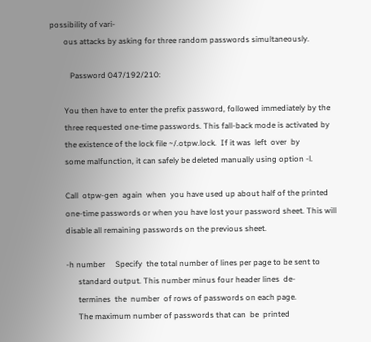possibility of vari-
       ous attacks by asking for three random passwords simultaneously.

          Password 047/192/210:

       You then have to enter the prefix password, followed immediately by the
       three requested one-time passwords. This fall-back mode is activated by
       the existence of the lock file ~/.otpw.lock.  If it was  left  over  by
       some malfunction, it can safely be deleted manually using option -l.

       Call  otpw-gen  again  when  you have used up about half of the printed
       one-time passwords or when you have lost your password sheet. This will
       disable all remaining passwords on the previous sheet.

       -h number     Specify  the total number of lines per page to be sent to
             standard output. This number minus four header lines  de-
             termines  the  number  of rows of passwords on each page.
             The maximum number of passwords that can  be  printed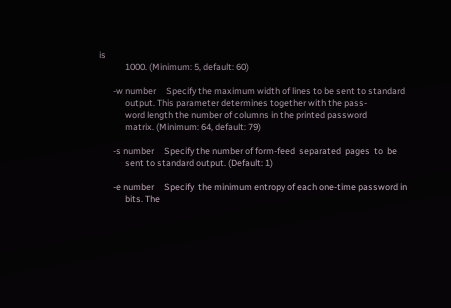is
             1000. (Minimum: 5, default: 60)

       -w number     Specify the maximum width of lines to be sent to standard
             output. This parameter determines together with the pass-
             word length the number of columns in the printed password
             matrix. (Minimum: 64, default: 79)

       -s number     Specify the number of form-feed  separated  pages  to  be
             sent to standard output. (Default: 1)

       -e number     Specify  the minimum entropy of each one-time password in
             bits. The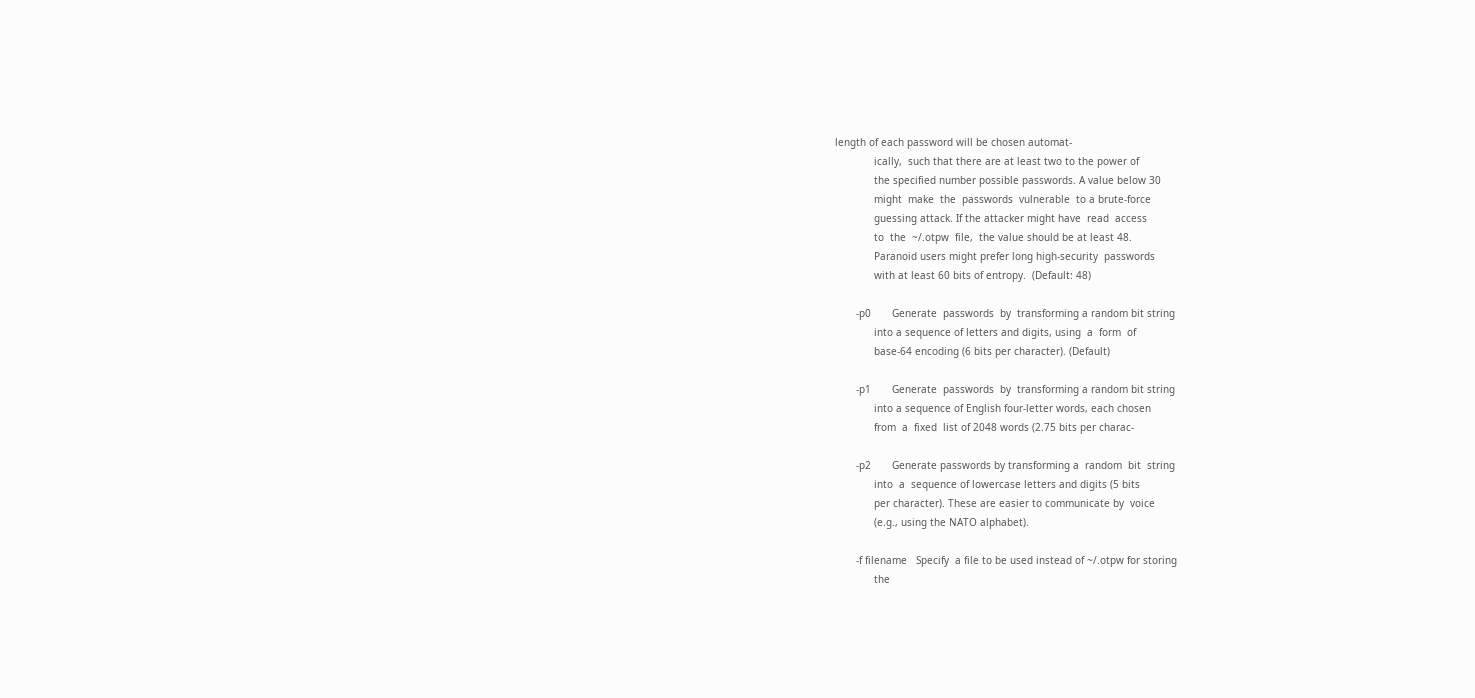length of each password will be chosen automat-
             ically,  such that there are at least two to the power of
             the specified number possible passwords. A value below 30
             might  make  the  passwords  vulnerable  to a brute-force
             guessing attack. If the attacker might have  read  access
             to  the  ~/.otpw  file,  the value should be at least 48.
             Paranoid users might prefer long high-security  passwords
             with at least 60 bits of entropy.  (Default: 48)

       -p0       Generate  passwords  by  transforming a random bit string
             into a sequence of letters and digits, using  a  form  of
             base-64 encoding (6 bits per character). (Default)

       -p1       Generate  passwords  by  transforming a random bit string
             into a sequence of English four-letter words, each chosen
             from  a  fixed  list of 2048 words (2.75 bits per charac-

       -p2       Generate passwords by transforming a  random  bit  string
             into  a  sequence of lowercase letters and digits (5 bits
             per character). These are easier to communicate by  voice
             (e.g., using the NATO alphabet).

       -f filename   Specify  a file to be used instead of ~/.otpw for storing
             the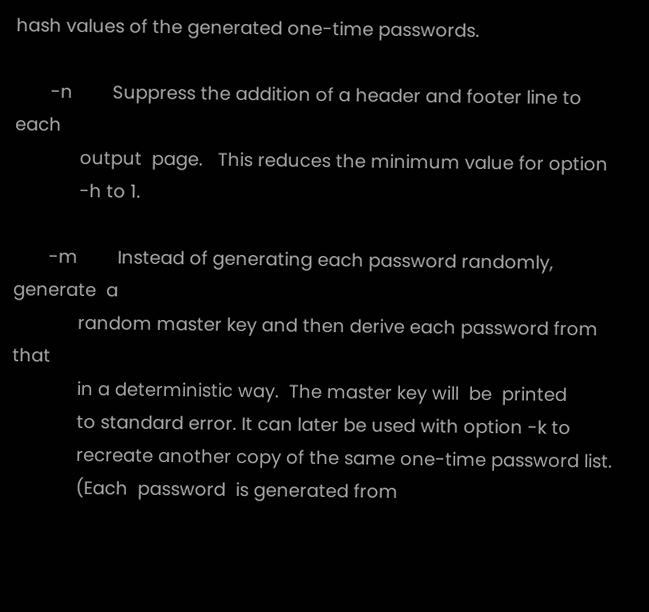hash values of the generated one-time passwords.

       -n        Suppress the addition of a header and footer line to each
             output  page.   This reduces the minimum value for option
             -h to 1.

       -m        Instead of generating each password randomly, generate  a
             random master key and then derive each password from that
             in a deterministic way.  The master key will  be  printed
             to standard error. It can later be used with option -k to
             recreate another copy of the same one-time password list.
             (Each  password  is generated from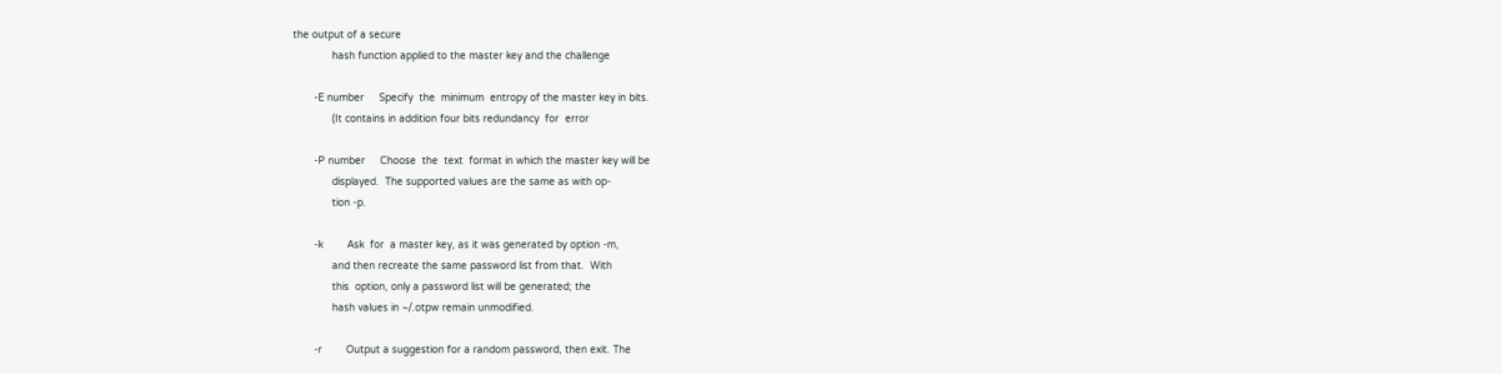the output of a secure
             hash function applied to the master key and the challenge

       -E number     Specify  the  minimum  entropy of the master key in bits.
             (It contains in addition four bits redundancy  for  error

       -P number     Choose  the  text  format in which the master key will be
             displayed.  The supported values are the same as with op-
             tion -p.

       -k        Ask  for  a master key, as it was generated by option -m,
             and then recreate the same password list from that.  With
             this  option, only a password list will be generated; the
             hash values in ~/.otpw remain unmodified.

       -r        Output a suggestion for a random password, then exit. The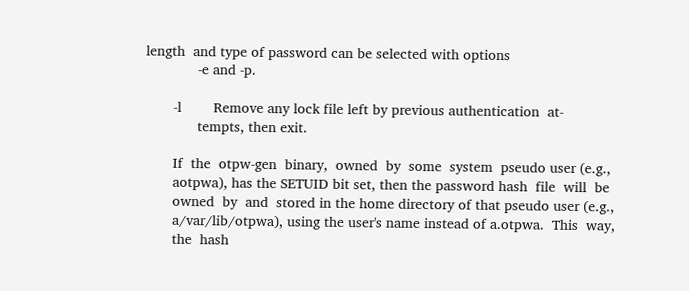length  and type of password can be selected with options
             -e and -p.

       -l        Remove any lock file left by previous authentication  at-
             tempts, then exit.

       If  the  otpw-gen  binary,  owned  by  some  system  pseudo user (e.g.,
       aotpwa), has the SETUID bit set, then the password hash  file  will  be
       owned  by  and  stored in the home directory of that pseudo user (e.g.,
       a/var/lib/otpwa), using the user's name instead of a.otpwa.  This  way,
       the  hash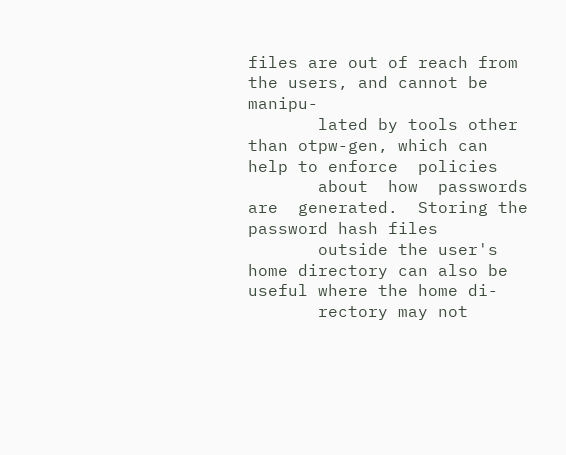files are out of reach from the users, and cannot be manipu-
       lated by tools other than otpw-gen, which can help to enforce  policies
       about  how  passwords  are  generated.  Storing the password hash files
       outside the user's home directory can also be useful where the home di-
       rectory may not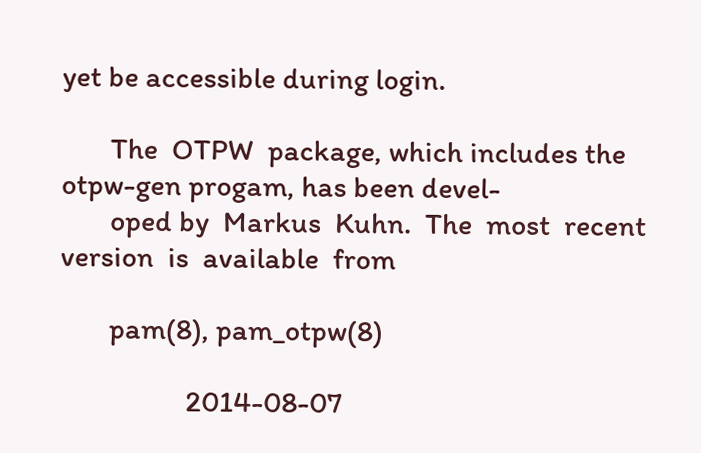yet be accessible during login.

       The  OTPW  package, which includes the otpw-gen progam, has been devel-
       oped by  Markus  Kuhn.  The  most  recent  version  is  available  from

       pam(8), pam_otpw(8)

                  2014-08-07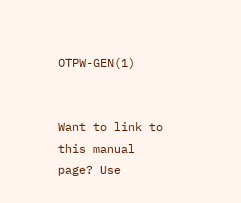OTPW-GEN(1)


Want to link to this manual page? Use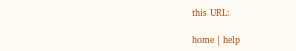this URL:

home | help